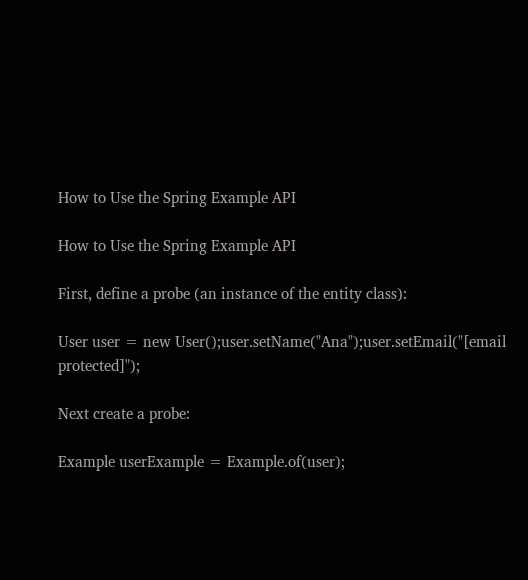How to Use the Spring Example API

How to Use the Spring Example API

First, define a probe (an instance of the entity class):

User user = new User();user.setName("Ana");user.setEmail("[email protected]");

Next create a probe:

Example userExample = Example.of(user);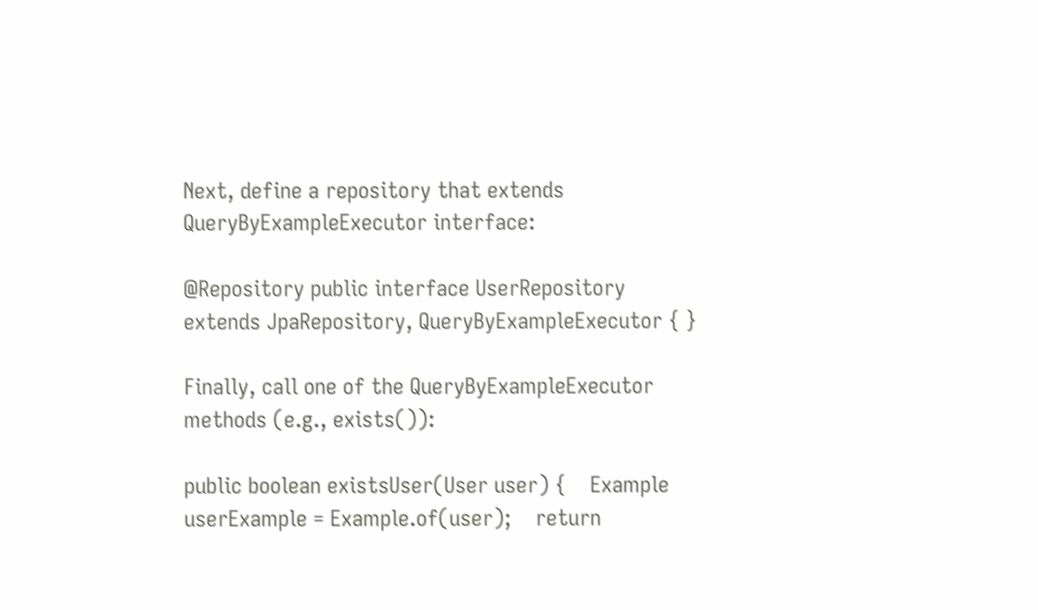Next, define a repository that extends QueryByExampleExecutor interface:

@Repository public interface UserRepository    extends JpaRepository, QueryByExampleExecutor { }

Finally, call one of the QueryByExampleExecutor methods (e.g., exists()):

public boolean existsUser(User user) {    Example userExample = Example.of(user);    return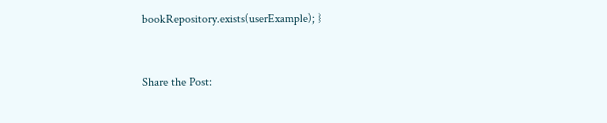bookRepository.exists(userExample); }


Share the Post: